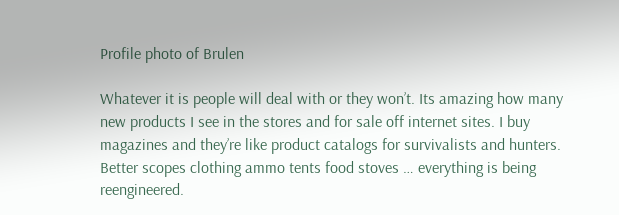Profile photo of Brulen

Whatever it is people will deal with or they won’t. Its amazing how many new products I see in the stores and for sale off internet sites. I buy magazines and they’re like product catalogs for survivalists and hunters. Better scopes clothing ammo tents food stoves … everything is being reengineered.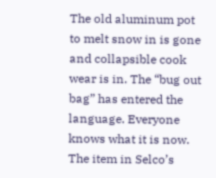The old aluminum pot to melt snow in is gone and collapsible cook wear is in. The “bug out bag” has entered the language. Everyone knows what it is now.
The item in Selco’s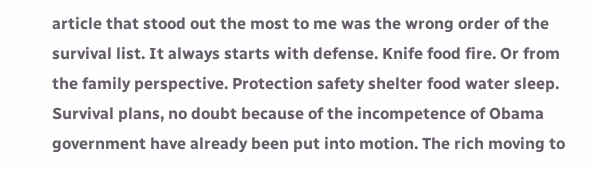article that stood out the most to me was the wrong order of the survival list. It always starts with defense. Knife food fire. Or from the family perspective. Protection safety shelter food water sleep. Survival plans, no doubt because of the incompetence of Obama government have already been put into motion. The rich moving to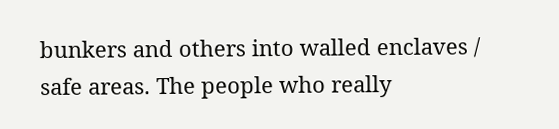bunkers and others into walled enclaves / safe areas. The people who really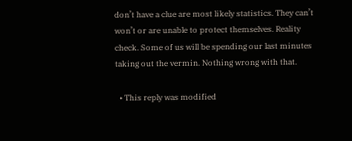don’t have a clue are most likely statistics. They can’t won’t or are unable to protect themselves. Reality check. Some of us will be spending our last minutes taking out the vermin. Nothing wrong with that.

  • This reply was modified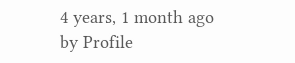4 years, 1 month ago by Profile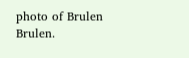photo of Brulen Brulen.